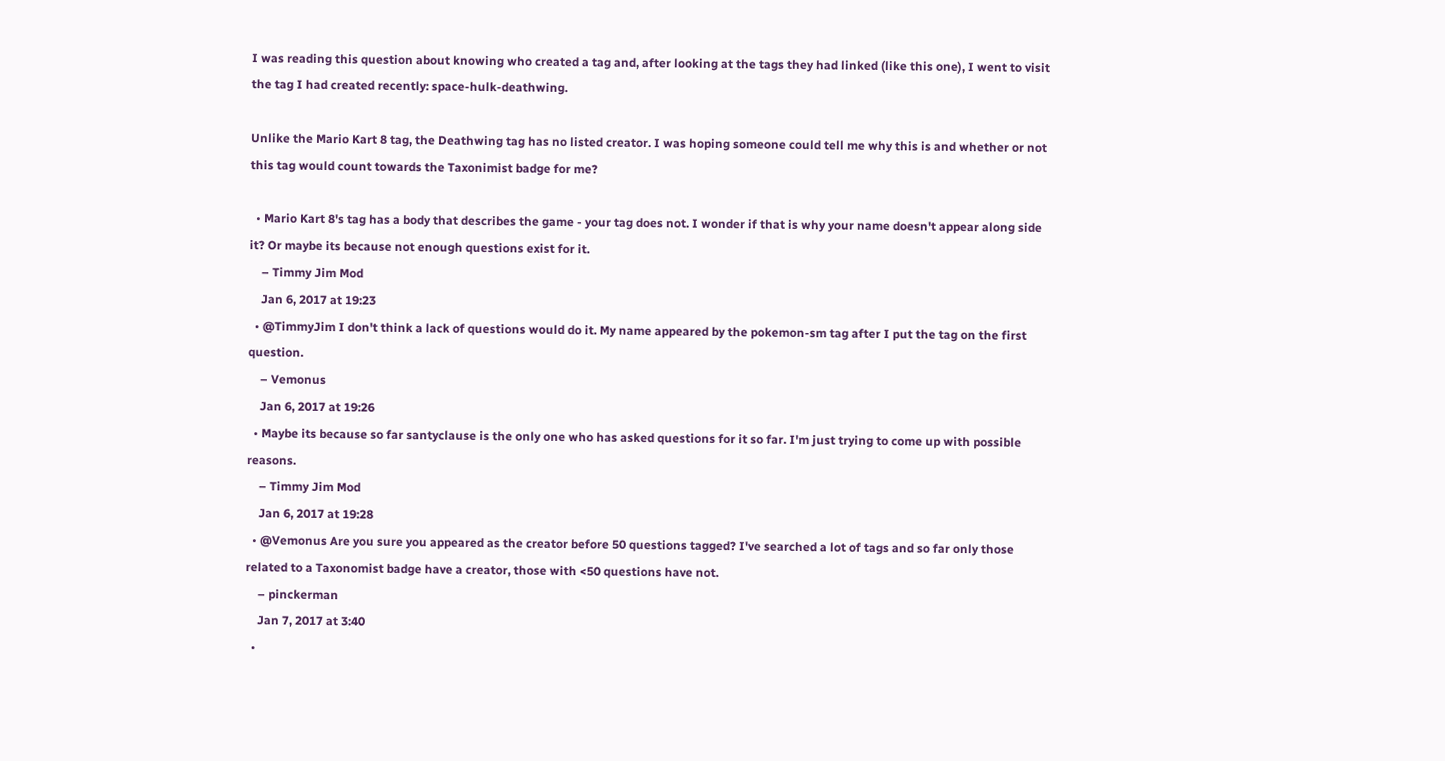I was reading this question about knowing who created a tag and, after looking at the tags they had linked (like this one), I went to visit the tag I had created recently: space-hulk-deathwing.

Unlike the Mario Kart 8 tag, the Deathwing tag has no listed creator. I was hoping someone could tell me why this is and whether or not this tag would count towards the Taxonimist badge for me?

  • Mario Kart 8's tag has a body that describes the game - your tag does not. I wonder if that is why your name doesn't appear along side it? Or maybe its because not enough questions exist for it.
    – Timmy Jim Mod
    Jan 6, 2017 at 19:23
  • @TimmyJim I don't think a lack of questions would do it. My name appeared by the pokemon-sm tag after I put the tag on the first question.
    – Vemonus
    Jan 6, 2017 at 19:26
  • Maybe its because so far santyclause is the only one who has asked questions for it so far. I'm just trying to come up with possible reasons.
    – Timmy Jim Mod
    Jan 6, 2017 at 19:28
  • @Vemonus Are you sure you appeared as the creator before 50 questions tagged? I've searched a lot of tags and so far only those related to a Taxonomist badge have a creator, those with <50 questions have not.
    – pinckerman
    Jan 7, 2017 at 3:40
  •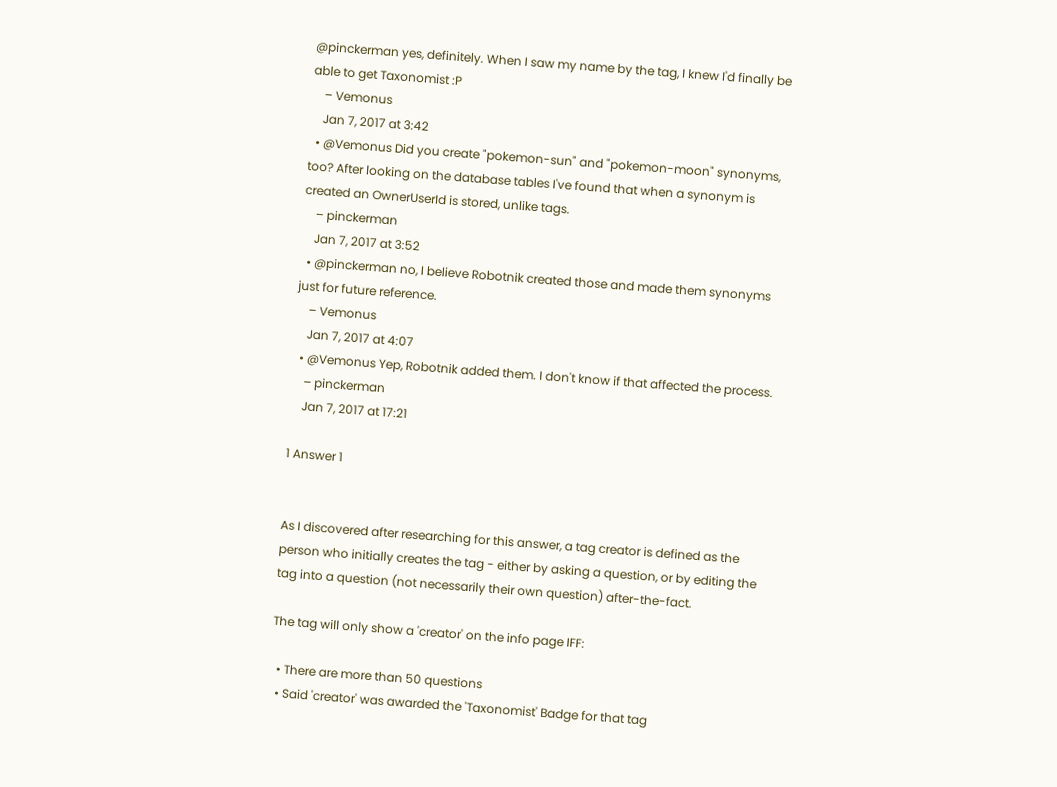@pinckerman yes, definitely. When I saw my name by the tag, I knew I'd finally be able to get Taxonomist :P
    – Vemonus
    Jan 7, 2017 at 3:42
  • @Vemonus Did you create "pokemon-sun" and "pokemon-moon" synonyms, too? After looking on the database tables I've found that when a synonym is created an OwnerUserId is stored, unlike tags.
    – pinckerman
    Jan 7, 2017 at 3:52
  • @pinckerman no, I believe Robotnik created those and made them synonyms just for future reference.
    – Vemonus
    Jan 7, 2017 at 4:07
  • @Vemonus Yep, Robotnik added them. I don't know if that affected the process.
    – pinckerman
    Jan 7, 2017 at 17:21

1 Answer 1


As I discovered after researching for this answer, a tag creator is defined as the person who initially creates the tag - either by asking a question, or by editing the tag into a question (not necessarily their own question) after-the-fact.

The tag will only show a 'creator' on the info page IFF:

  • There are more than 50 questions
  • Said 'creator' was awarded the 'Taxonomist' Badge for that tag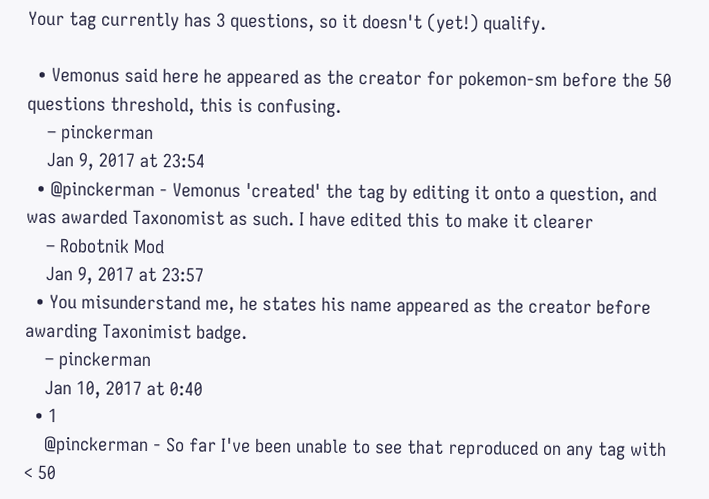Your tag currently has 3 questions, so it doesn't (yet!) qualify.

  • Vemonus said here he appeared as the creator for pokemon-sm before the 50 questions threshold, this is confusing.
    – pinckerman
    Jan 9, 2017 at 23:54
  • @pinckerman - Vemonus 'created' the tag by editing it onto a question, and was awarded Taxonomist as such. I have edited this to make it clearer
    – Robotnik Mod
    Jan 9, 2017 at 23:57
  • You misunderstand me, he states his name appeared as the creator before awarding Taxonimist badge.
    – pinckerman
    Jan 10, 2017 at 0:40
  • 1
    @pinckerman - So far I've been unable to see that reproduced on any tag with < 50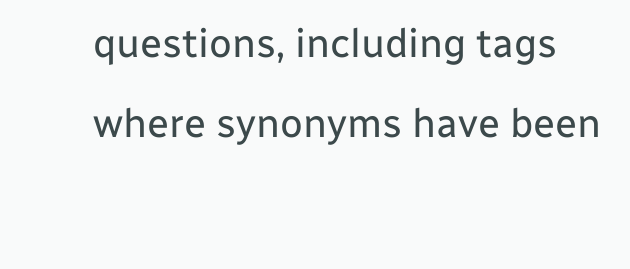questions, including tags where synonyms have been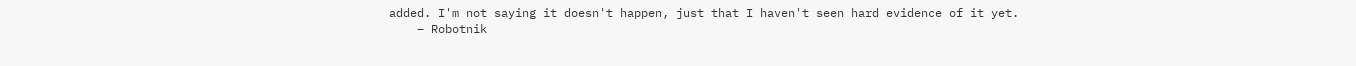added. I'm not saying it doesn't happen, just that I haven't seen hard evidence of it yet.
    – Robotnik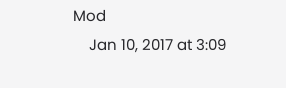Mod
    Jan 10, 2017 at 3:09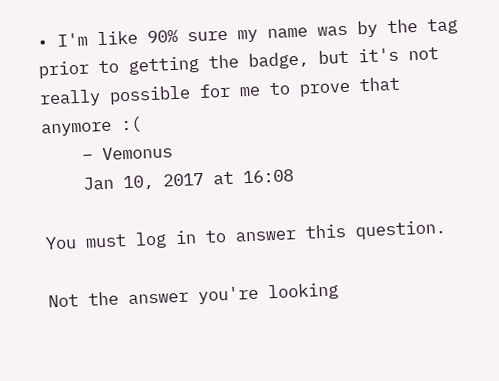• I'm like 90% sure my name was by the tag prior to getting the badge, but it's not really possible for me to prove that anymore :(
    – Vemonus
    Jan 10, 2017 at 16:08

You must log in to answer this question.

Not the answer you're looking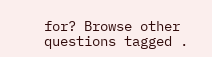for? Browse other questions tagged .